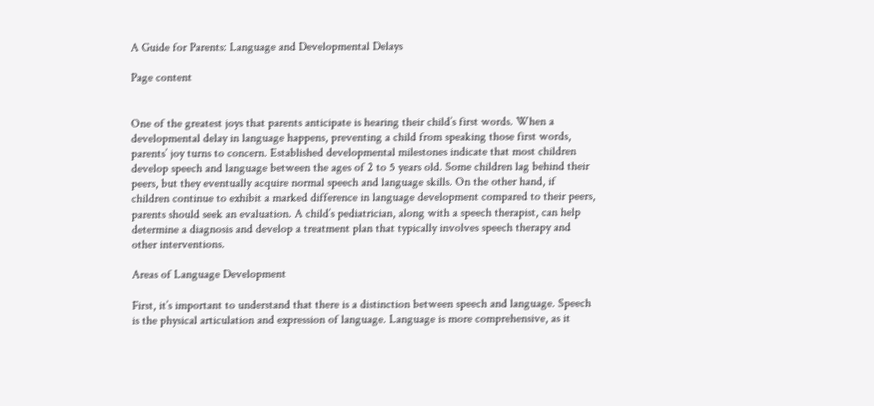A Guide for Parents: Language and Developmental Delays

Page content


One of the greatest joys that parents anticipate is hearing their child’s first words. When a developmental delay in language happens, preventing a child from speaking those first words, parents’ joy turns to concern. Established developmental milestones indicate that most children develop speech and language between the ages of 2 to 5 years old. Some children lag behind their peers, but they eventually acquire normal speech and language skills. On the other hand, if children continue to exhibit a marked difference in language development compared to their peers, parents should seek an evaluation. A child’s pediatrician, along with a speech therapist, can help determine a diagnosis and develop a treatment plan that typically involves speech therapy and other interventions.

Areas of Language Development

First, it’s important to understand that there is a distinction between speech and language. Speech is the physical articulation and expression of language. Language is more comprehensive, as it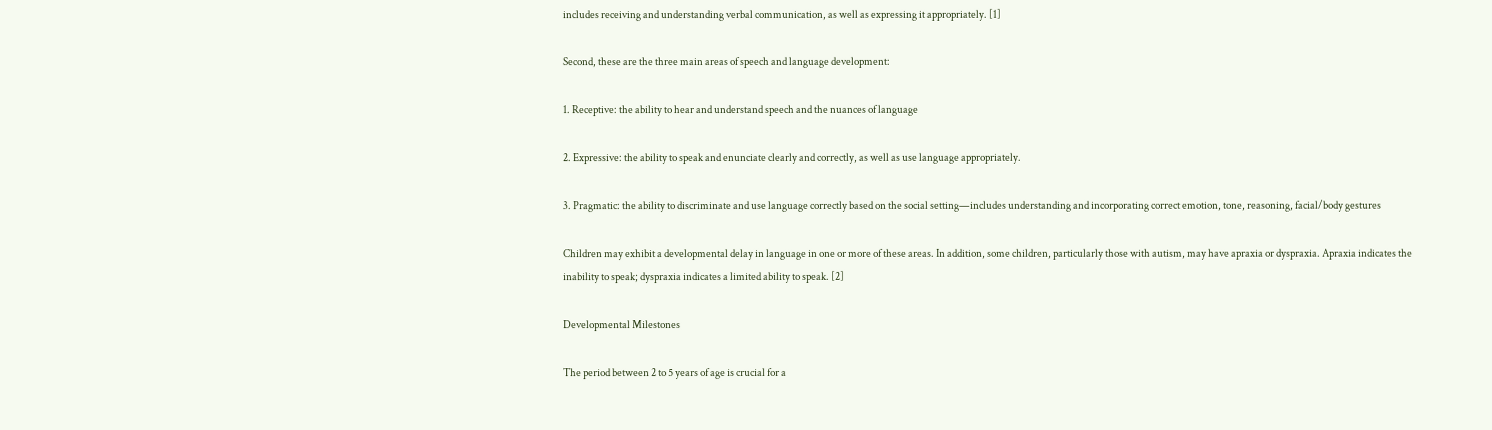includes receiving and understanding verbal communication, as well as expressing it appropriately. [1]

Second, these are the three main areas of speech and language development:

1. Receptive: the ability to hear and understand speech and the nuances of language

2. Expressive: the ability to speak and enunciate clearly and correctly, as well as use language appropriately.

3. Pragmatic: the ability to discriminate and use language correctly based on the social setting—includes understanding and incorporating correct emotion, tone, reasoning, facial/body gestures

Children may exhibit a developmental delay in language in one or more of these areas. In addition, some children, particularly those with autism, may have apraxia or dyspraxia. Apraxia indicates the inability to speak; dyspraxia indicates a limited ability to speak. [2]

Developmental Milestones

The period between 2 to 5 years of age is crucial for a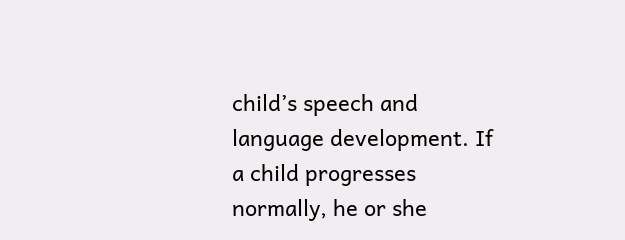child’s speech and language development. If a child progresses normally, he or she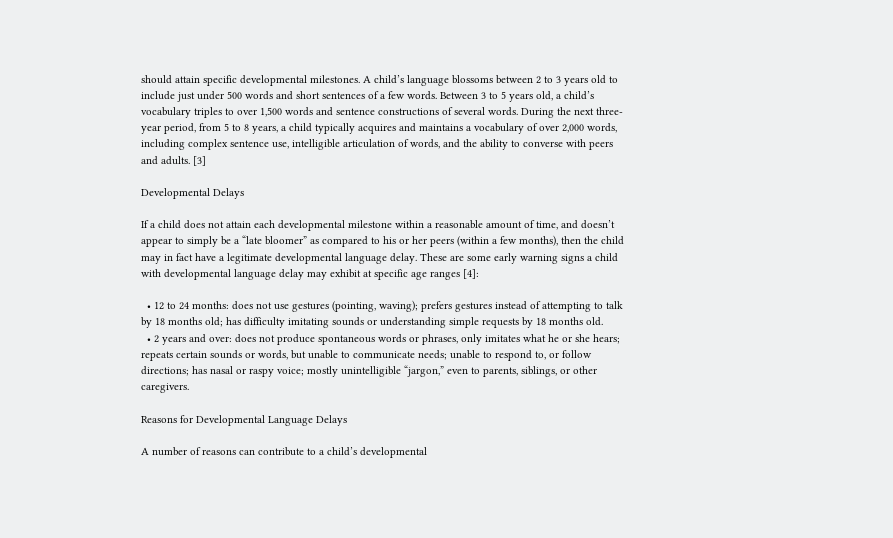should attain specific developmental milestones. A child’s language blossoms between 2 to 3 years old to include just under 500 words and short sentences of a few words. Between 3 to 5 years old, a child’s vocabulary triples to over 1,500 words and sentence constructions of several words. During the next three-year period, from 5 to 8 years, a child typically acquires and maintains a vocabulary of over 2,000 words, including complex sentence use, intelligible articulation of words, and the ability to converse with peers and adults. [3]

Developmental Delays

If a child does not attain each developmental milestone within a reasonable amount of time, and doesn’t appear to simply be a “late bloomer” as compared to his or her peers (within a few months), then the child may in fact have a legitimate developmental language delay. These are some early warning signs a child with developmental language delay may exhibit at specific age ranges [4]:

  • 12 to 24 months: does not use gestures (pointing, waving); prefers gestures instead of attempting to talk by 18 months old; has difficulty imitating sounds or understanding simple requests by 18 months old.
  • 2 years and over: does not produce spontaneous words or phrases, only imitates what he or she hears; repeats certain sounds or words, but unable to communicate needs; unable to respond to, or follow directions; has nasal or raspy voice; mostly unintelligible “jargon,” even to parents, siblings, or other caregivers.

Reasons for Developmental Language Delays

A number of reasons can contribute to a child’s developmental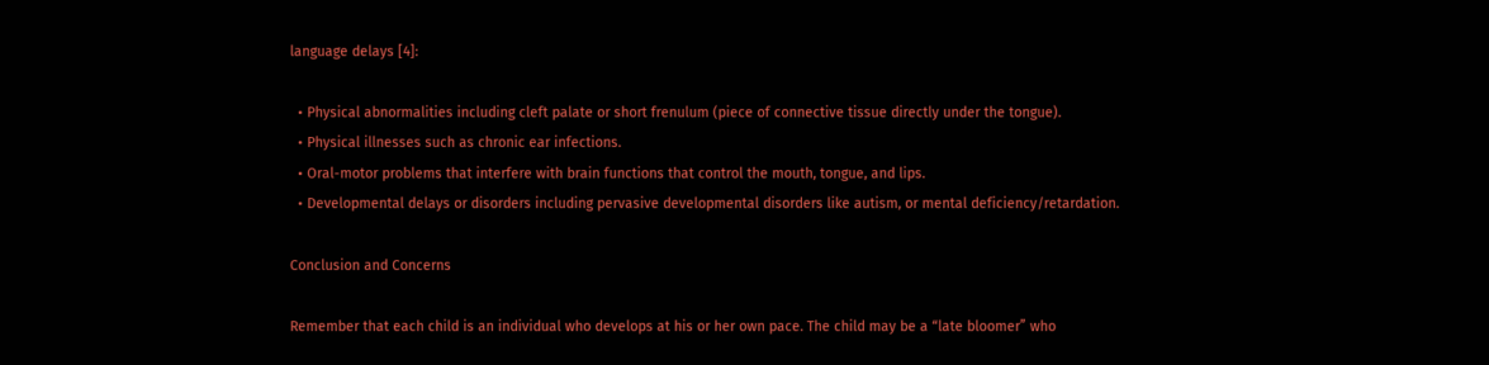language delays [4]:

  • Physical abnormalities including cleft palate or short frenulum (piece of connective tissue directly under the tongue).
  • Physical illnesses such as chronic ear infections.
  • Oral-motor problems that interfere with brain functions that control the mouth, tongue, and lips.
  • Developmental delays or disorders including pervasive developmental disorders like autism, or mental deficiency/retardation.

Conclusion and Concerns

Remember that each child is an individual who develops at his or her own pace. The child may be a “late bloomer” who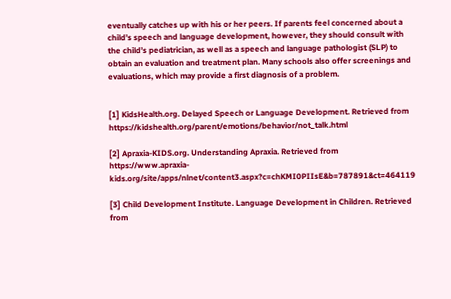eventually catches up with his or her peers. If parents feel concerned about a child’s speech and language development, however, they should consult with the child’s pediatrician, as well as a speech and language pathologist (SLP) to obtain an evaluation and treatment plan. Many schools also offer screenings and evaluations, which may provide a first diagnosis of a problem.


[1] KidsHealth.org. Delayed Speech or Language Development. Retrieved from https://kidshealth.org/parent/emotions/behavior/not_talk.html

[2] Apraxia-KIDS.org. Understanding Apraxia. Retrieved from https://www.apraxia-kids.org/site/apps/nlnet/content3.aspx?c=chKMI0PIIsE&b=787891&ct=464119

[3] Child Development Institute. Language Development in Children. Retrieved from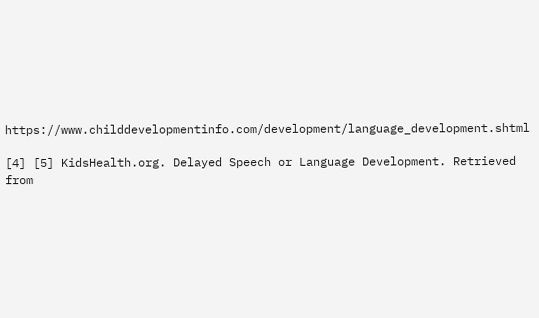https://www.childdevelopmentinfo.com/development/language_development.shtml

[4] [5] KidsHealth.org. Delayed Speech or Language Development. Retrieved from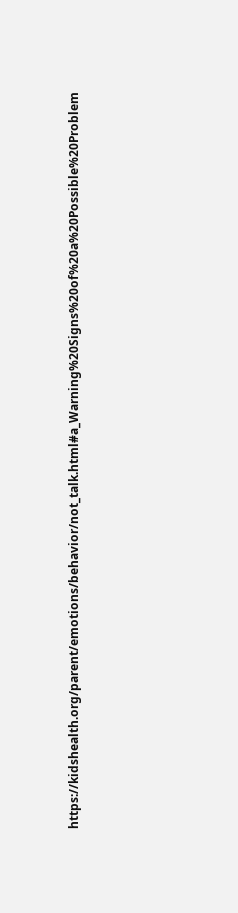https://kidshealth.org/parent/emotions/behavior/not_talk.html#a_Warning%20Signs%20of%20a%20Possible%20Problem